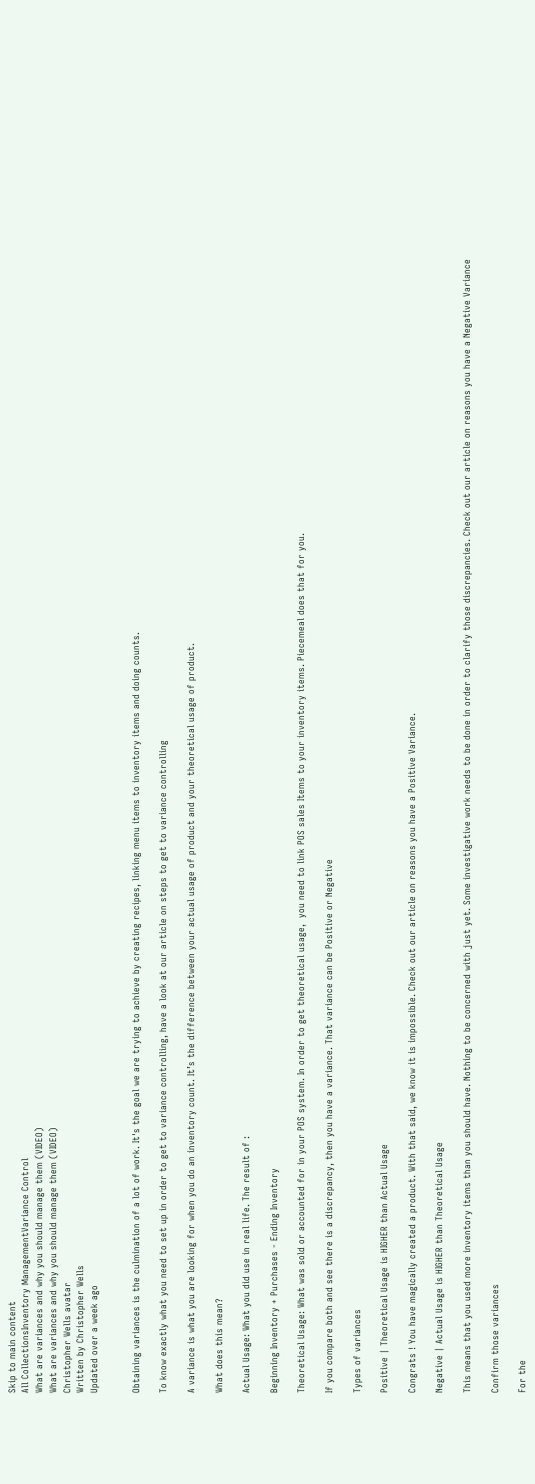Skip to main content
All CollectionsInventory ManagementVariance Control
What are variances and why you should manage them (VIDEO)
What are variances and why you should manage them (VIDEO)
Christopher Wells avatar
Written by Christopher Wells
Updated over a week ago


Obtaining variances is the culmination of a lot of work. It's the goal we are trying to achieve by creating recipes, linking menu items to inventory items and doing counts.

To know exactly what you need to set up in order to get to variance controlling, have a look at our article on steps to get to variance controlling

A variance is what you are looking for when you do an inventory count. It’s the difference between your actual usage of product and your theoretical usage of product.

What does this mean?

Actual Usage: What you did use in real life. The result of :

Beginning Inventory + Purchases - Ending Inventory

Theoretical Usage: What was sold or accounted for in your POS system. In order to get theoretical usage,  you need to link POS sales Items to your inventory items. Piecemeal does that for you.

If you compare both and see there is a discrepancy, then you have a variance. That variance can be Positive or Negative

Types of variances

Positive | Theoretical Usage is HIGHER than Actual Usage

Congrats ! You have magically created a product. With that said, we know it is impossible. Check out our article on reasons you have a Positive Variance.

Negative | Actual Usage is HIGHER than Theoretical Usage

This means that you used more inventory items than you should have. Nothing to be concerned with just yet. Some investigative work needs to be done in order to clarify those discrepancies. Check out our article on reasons you have a Negative Variance

Confirm those variances

For the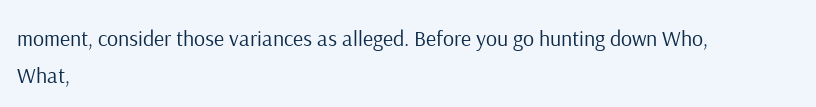moment, consider those variances as alleged. Before you go hunting down Who, What,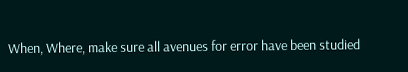When, Where, make sure all avenues for error have been studied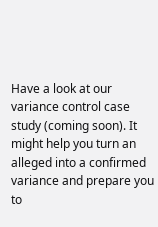Have a look at our variance control case study (coming soon). It might help you turn an alleged into a confirmed variance and prepare you to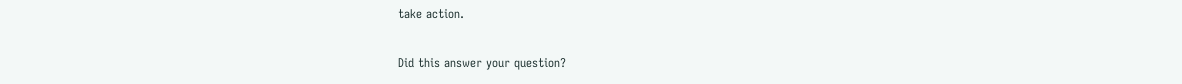take action.

Did this answer your question?